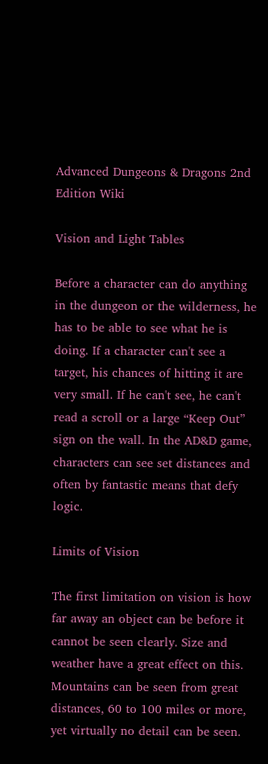Advanced Dungeons & Dragons 2nd Edition Wiki

Vision and Light Tables

Before a character can do anything in the dungeon or the wilderness, he has to be able to see what he is doing. If a character can't see a target, his chances of hitting it are very small. If he can't see, he can't read a scroll or a large “Keep Out” sign on the wall. In the AD&D game, characters can see set distances and often by fantastic means that defy logic.

Limits of Vision

The first limitation on vision is how far away an object can be before it cannot be seen clearly. Size and weather have a great effect on this. Mountains can be seen from great distances, 60 to 100 miles or more, yet virtually no detail can be seen.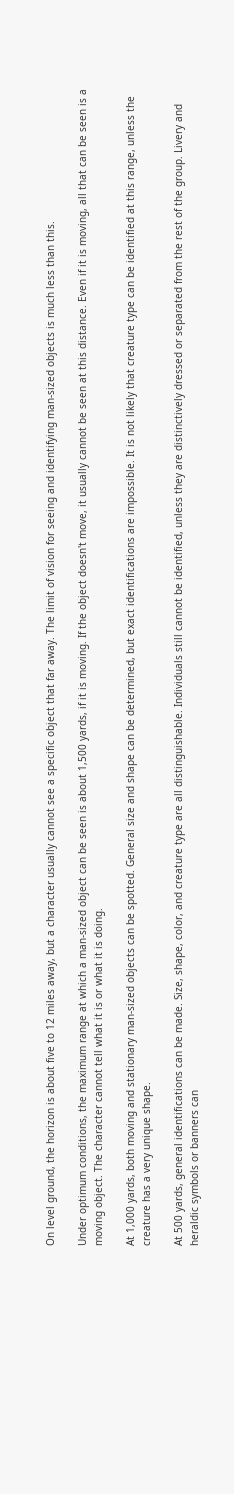On level ground, the horizon is about five to 12 miles away, but a character usually cannot see a specific object that far away. The limit of vision for seeing and identifying man-sized objects is much less than this.

Under optimum conditions, the maximum range at which a man-sized object can be seen is about 1,500 yards, if it is moving. If the object doesn't move, it usually cannot be seen at this distance. Even if it is moving, all that can be seen is a moving object. The character cannot tell what it is or what it is doing.

At 1,000 yards, both moving and stationary man-sized objects can be spotted. General size and shape can be determined, but exact identifications are impossible. It is not likely that creature type can be identified at this range, unless the creature has a very unique shape.

At 500 yards, general identifications can be made. Size, shape, color, and creature type are all distinguishable. Individuals still cannot be identified, unless they are distinctively dressed or separated from the rest of the group. Livery and heraldic symbols or banners can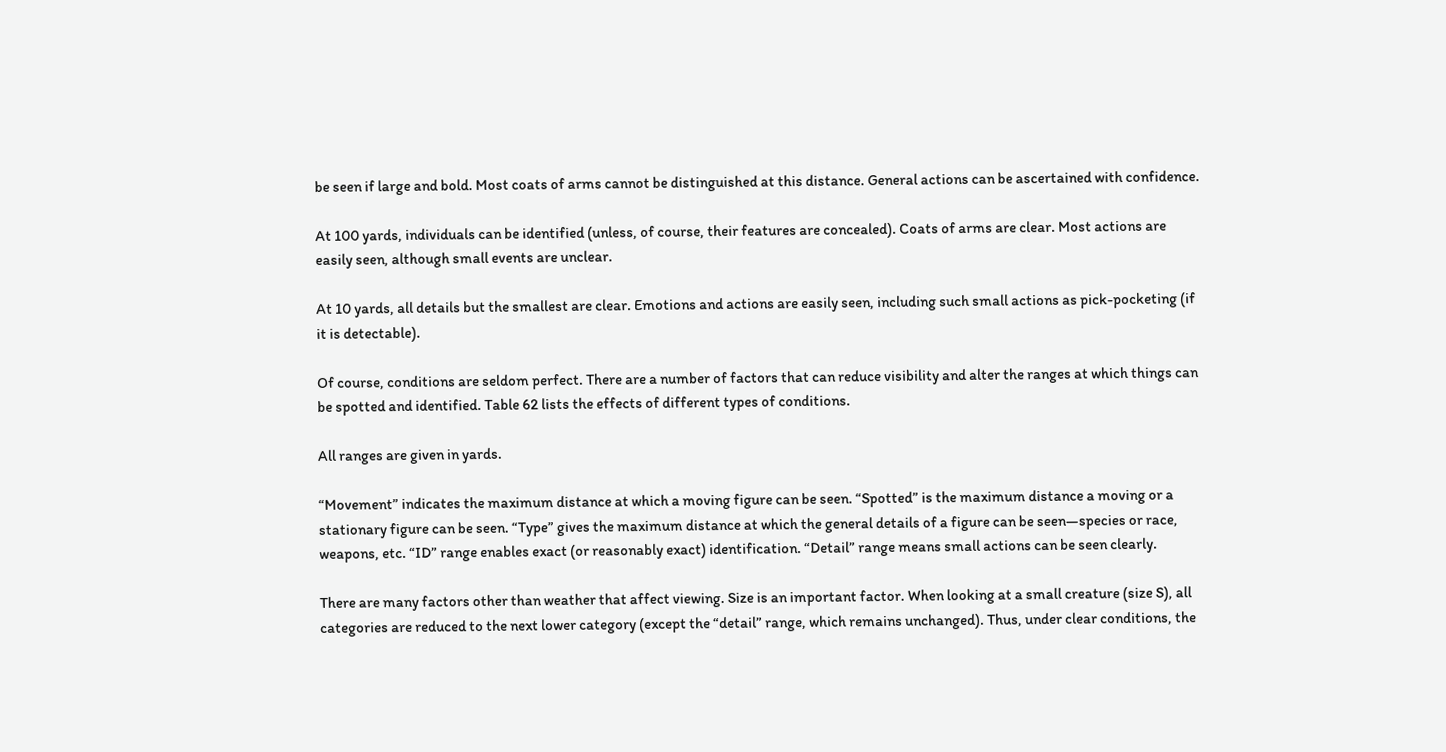be seen if large and bold. Most coats of arms cannot be distinguished at this distance. General actions can be ascertained with confidence.

At 100 yards, individuals can be identified (unless, of course, their features are concealed). Coats of arms are clear. Most actions are easily seen, although small events are unclear.

At 10 yards, all details but the smallest are clear. Emotions and actions are easily seen, including such small actions as pick-pocketing (if it is detectable).

Of course, conditions are seldom perfect. There are a number of factors that can reduce visibility and alter the ranges at which things can be spotted and identified. Table 62 lists the effects of different types of conditions.

All ranges are given in yards.

“Movement” indicates the maximum distance at which a moving figure can be seen. “Spotted” is the maximum distance a moving or a stationary figure can be seen. “Type” gives the maximum distance at which the general details of a figure can be seen—species or race, weapons, etc. “ID” range enables exact (or reasonably exact) identification. “Detail” range means small actions can be seen clearly.

There are many factors other than weather that affect viewing. Size is an important factor. When looking at a small creature (size S), all categories are reduced to the next lower category (except the “detail” range, which remains unchanged). Thus, under clear conditions, the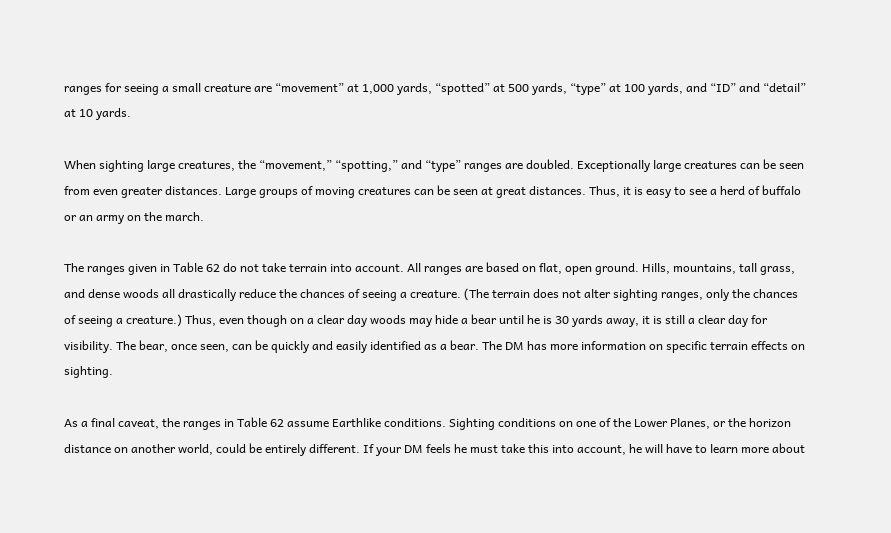ranges for seeing a small creature are “movement” at 1,000 yards, “spotted” at 500 yards, “type” at 100 yards, and “ID” and “detail” at 10 yards.

When sighting large creatures, the “movement,” “spotting,” and “type” ranges are doubled. Exceptionally large creatures can be seen from even greater distances. Large groups of moving creatures can be seen at great distances. Thus, it is easy to see a herd of buffalo or an army on the march.

The ranges given in Table 62 do not take terrain into account. All ranges are based on flat, open ground. Hills, mountains, tall grass, and dense woods all drastically reduce the chances of seeing a creature. (The terrain does not alter sighting ranges, only the chances of seeing a creature.) Thus, even though on a clear day woods may hide a bear until he is 30 yards away, it is still a clear day for visibility. The bear, once seen, can be quickly and easily identified as a bear. The DM has more information on specific terrain effects on sighting.

As a final caveat, the ranges in Table 62 assume Earthlike conditions. Sighting conditions on one of the Lower Planes, or the horizon distance on another world, could be entirely different. If your DM feels he must take this into account, he will have to learn more about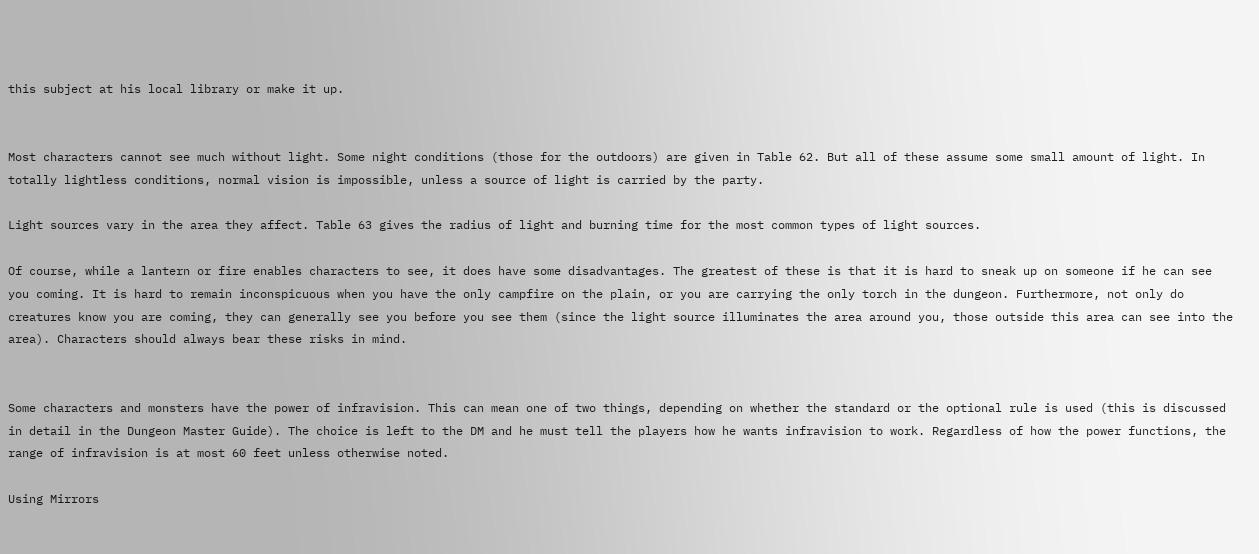this subject at his local library or make it up.


Most characters cannot see much without light. Some night conditions (those for the outdoors) are given in Table 62. But all of these assume some small amount of light. In totally lightless conditions, normal vision is impossible, unless a source of light is carried by the party.

Light sources vary in the area they affect. Table 63 gives the radius of light and burning time for the most common types of light sources.

Of course, while a lantern or fire enables characters to see, it does have some disadvantages. The greatest of these is that it is hard to sneak up on someone if he can see you coming. It is hard to remain inconspicuous when you have the only campfire on the plain, or you are carrying the only torch in the dungeon. Furthermore, not only do creatures know you are coming, they can generally see you before you see them (since the light source illuminates the area around you, those outside this area can see into the area). Characters should always bear these risks in mind.


Some characters and monsters have the power of infravision. This can mean one of two things, depending on whether the standard or the optional rule is used (this is discussed in detail in the Dungeon Master Guide). The choice is left to the DM and he must tell the players how he wants infravision to work. Regardless of how the power functions, the range of infravision is at most 60 feet unless otherwise noted.

Using Mirrors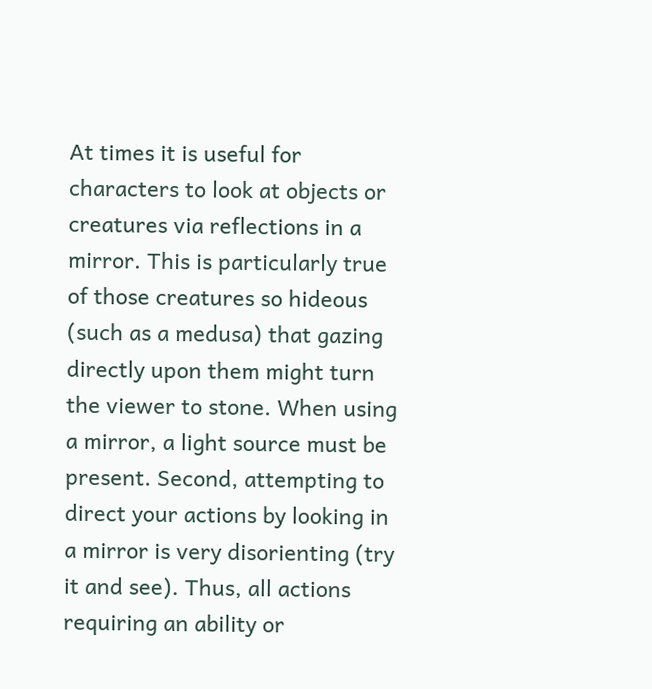At times it is useful for characters to look at objects or creatures via reflections in a mirror. This is particularly true of those creatures so hideous (such as a medusa) that gazing directly upon them might turn the viewer to stone. When using a mirror, a light source must be present. Second, attempting to direct your actions by looking in a mirror is very disorienting (try it and see). Thus, all actions requiring an ability or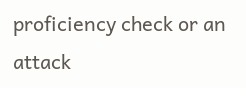proficiency check or an attack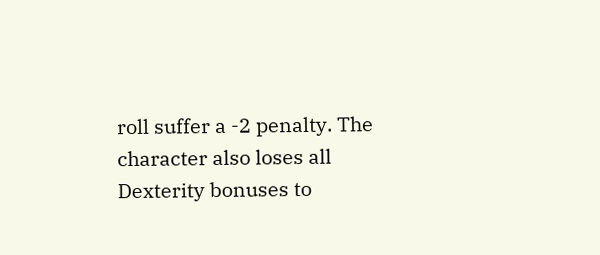roll suffer a -2 penalty. The character also loses all Dexterity bonuses to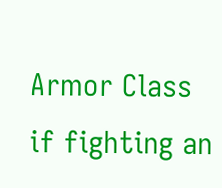Armor Class if fighting an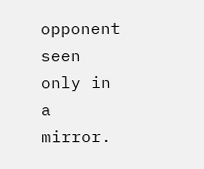opponent seen only in a mirror.